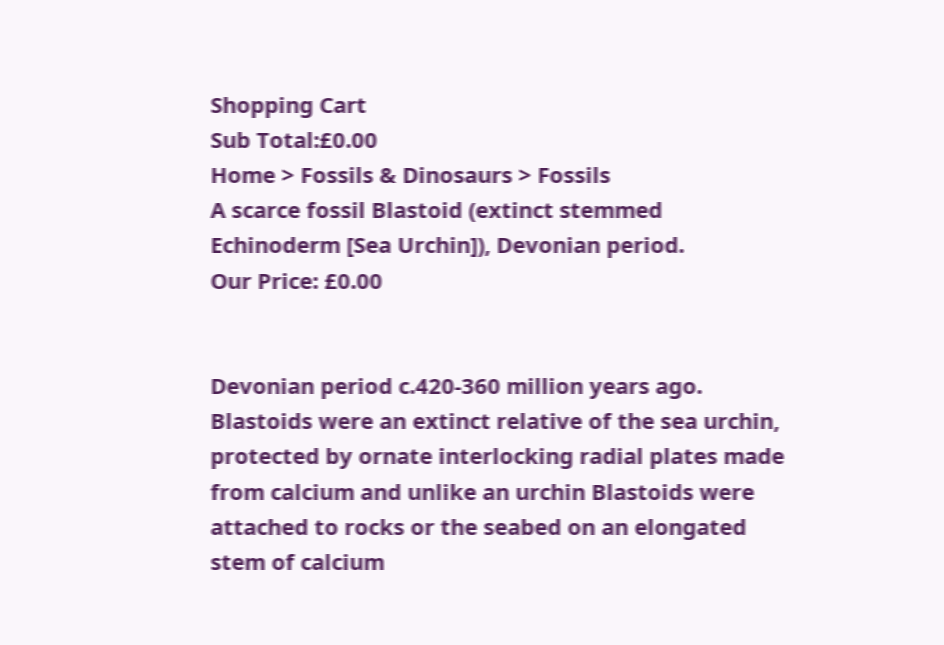Shopping Cart
Sub Total:£0.00
Home > Fossils & Dinosaurs > Fossils
A scarce fossil Blastoid (extinct stemmed Echinoderm [Sea Urchin]), Devonian period.
Our Price: £0.00


Devonian period c.420-360 million years ago. Blastoids were an extinct relative of the sea urchin, protected by ornate interlocking radial plates made from calcium and unlike an urchin Blastoids were attached to rocks or the seabed on an elongated stem of calcium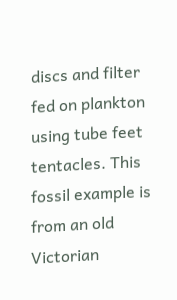discs and filter fed on plankton using tube feet tentacles. This fossil example is from an old Victorian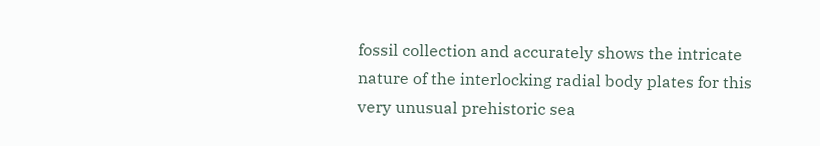fossil collection and accurately shows the intricate nature of the interlocking radial body plates for this very unusual prehistoric sea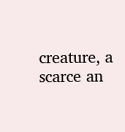creature, a scarce an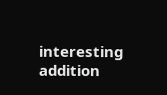interesting addition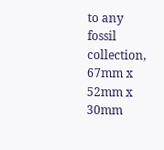to any fossil collection, 67mm x 52mm x 30mm